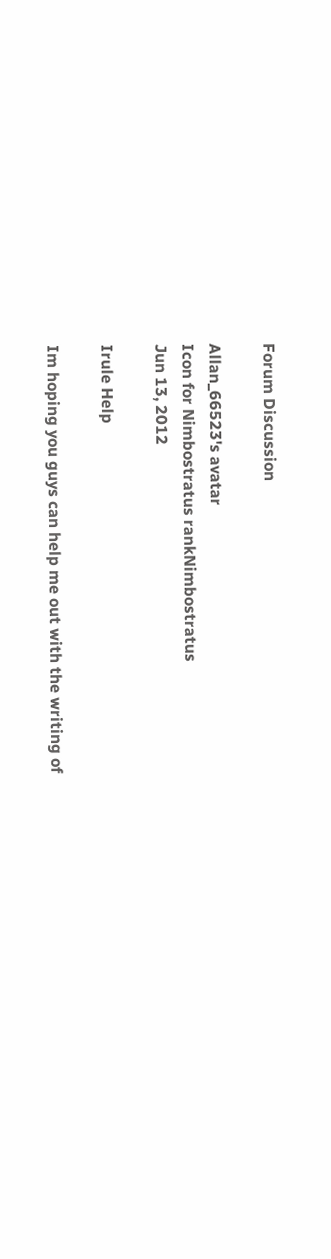Forum Discussion

Allan_66523's avatar
Icon for Nimbostratus rankNimbostratus
Jun 13, 2012

Irule Help

Im hoping you guys can help me out with the writing of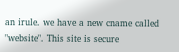an irule. we have a new cname called "website". This site is secure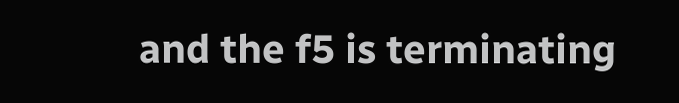and the f5 is terminating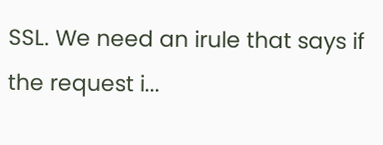SSL. We need an irule that says if the request i...